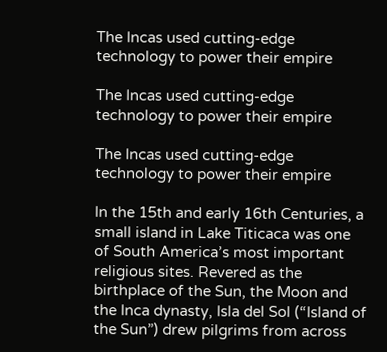The Incas used cutting-edge technology to power their empire

The Incas used cutting-edge technology to power their empire

The Incas used cutting-edge technology to power their empire

In the 15th and early 16th Centuries, a small island in Lake Titicaca was one of South America’s most important religious sites. Revered as the birthplace of the Sun, the Moon and the Inca dynasty, Isla del Sol (“Island of the Sun”) drew pilgrims from across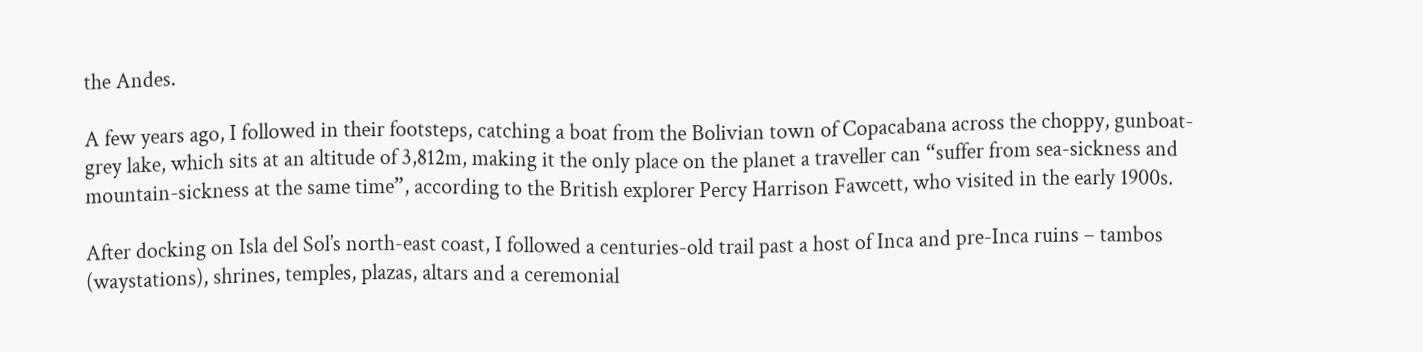the Andes.

A few years ago, I followed in their footsteps, catching a boat from the Bolivian town of Copacabana across the choppy, gunboat-grey lake, which sits at an altitude of 3,812m, making it the only place on the planet a traveller can “suffer from sea-sickness and mountain-sickness at the same time”, according to the British explorer Percy Harrison Fawcett, who visited in the early 1900s.

After docking on Isla del Sol’s north-east coast, I followed a centuries-old trail past a host of Inca and pre-Inca ruins – tambos (waystations), shrines, temples, plazas, altars and a ceremonial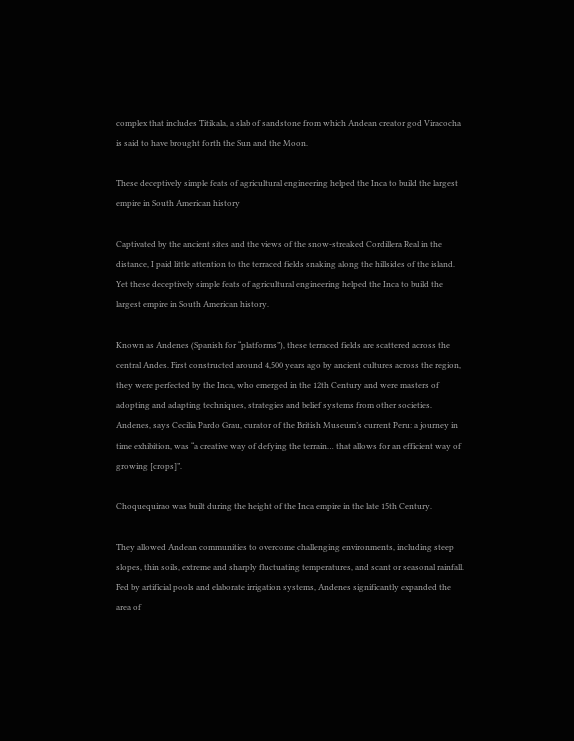complex that includes Titikala, a slab of sandstone from which Andean creator god Viracocha is said to have brought forth the Sun and the Moon.

These deceptively simple feats of agricultural engineering helped the Inca to build the largest empire in South American history

Captivated by the ancient sites and the views of the snow-streaked Cordillera Real in the distance, I paid little attention to the terraced fields snaking along the hillsides of the island. Yet these deceptively simple feats of agricultural engineering helped the Inca to build the largest empire in South American history.

Known as Andenes (Spanish for “platforms”), these terraced fields are scattered across the central Andes. First constructed around 4,500 years ago by ancient cultures across the region, they were perfected by the Inca, who emerged in the 12th Century and were masters of adopting and adapting techniques, strategies and belief systems from other societies. Andenes, says Cecilia Pardo Grau, curator of the British Museum’s current Peru: a journey in time exhibition, was “a creative way of defying the terrain… that allows for an efficient way of growing [crops]”.

Choquequirao was built during the height of the Inca empire in the late 15th Century.

They allowed Andean communities to overcome challenging environments, including steep slopes, thin soils, extreme and sharply fluctuating temperatures, and scant or seasonal rainfall. Fed by artificial pools and elaborate irrigation systems, Andenes significantly expanded the area of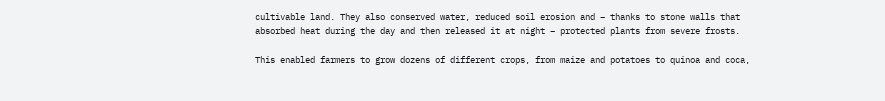cultivable land. They also conserved water, reduced soil erosion and – thanks to stone walls that absorbed heat during the day and then released it at night – protected plants from severe frosts.

This enabled farmers to grow dozens of different crops, from maize and potatoes to quinoa and coca,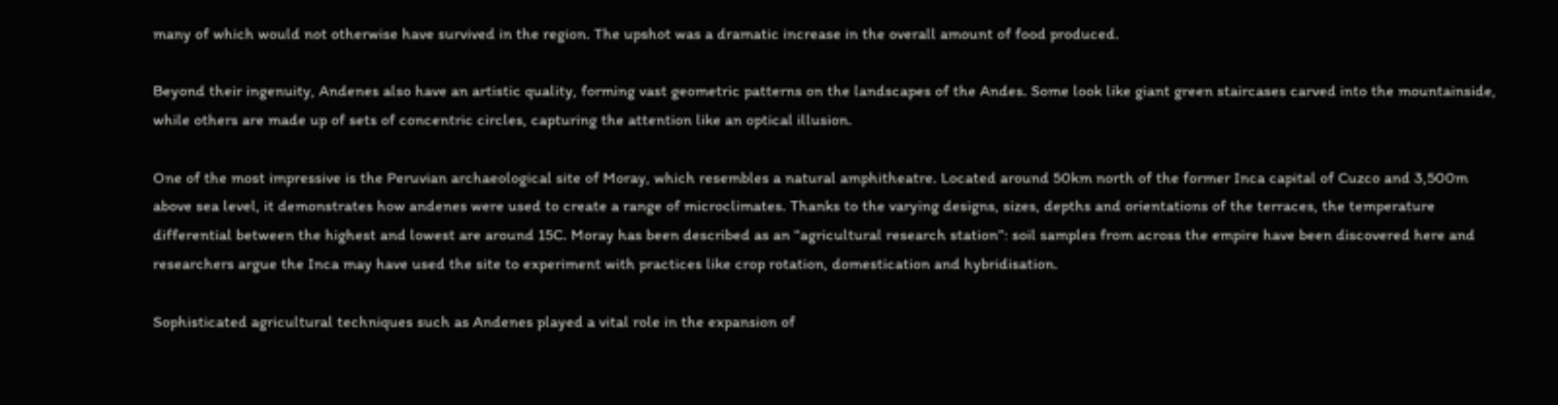many of which would not otherwise have survived in the region. The upshot was a dramatic increase in the overall amount of food produced.

Beyond their ingenuity, Andenes also have an artistic quality, forming vast geometric patterns on the landscapes of the Andes. Some look like giant green staircases carved into the mountainside, while others are made up of sets of concentric circles, capturing the attention like an optical illusion.

One of the most impressive is the Peruvian archaeological site of Moray, which resembles a natural amphitheatre. Located around 50km north of the former Inca capital of Cuzco and 3,500m above sea level, it demonstrates how andenes were used to create a range of microclimates. Thanks to the varying designs, sizes, depths and orientations of the terraces, the temperature differential between the highest and lowest are around 15C. Moray has been described as an “agricultural research station”: soil samples from across the empire have been discovered here and researchers argue the Inca may have used the site to experiment with practices like crop rotation, domestication and hybridisation.

Sophisticated agricultural techniques such as Andenes played a vital role in the expansion of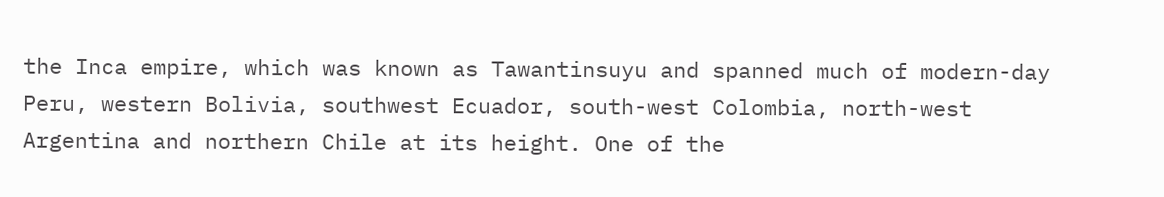the Inca empire, which was known as Tawantinsuyu and spanned much of modern-day Peru, western Bolivia, southwest Ecuador, south-west Colombia, north-west Argentina and northern Chile at its height. One of the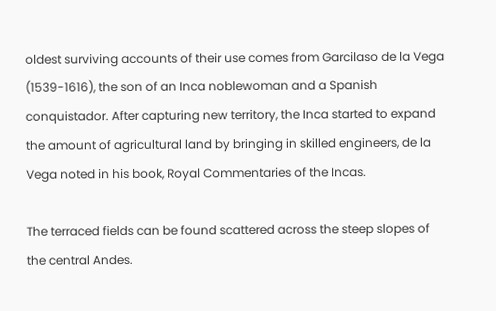oldest surviving accounts of their use comes from Garcilaso de la Vega (1539-1616), the son of an Inca noblewoman and a Spanish conquistador. After capturing new territory, the Inca started to expand the amount of agricultural land by bringing in skilled engineers, de la Vega noted in his book, Royal Commentaries of the Incas.

The terraced fields can be found scattered across the steep slopes of the central Andes.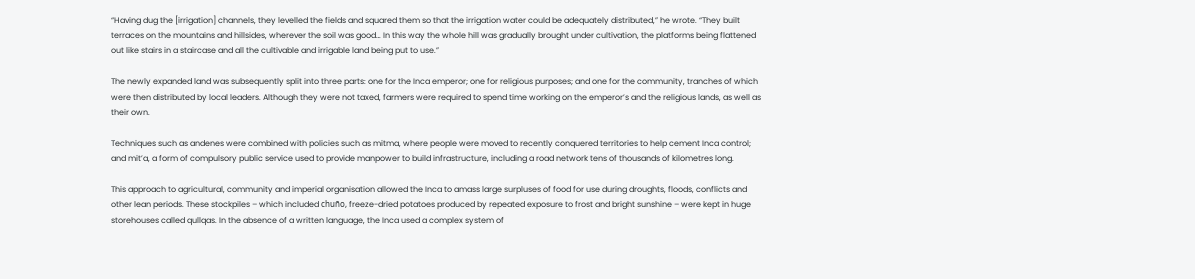“Having dug the [irrigation] channels, they levelled the fields and squared them so that the irrigation water could be adequately distributed,” he wrote. “They built terraces on the mountains and hillsides, wherever the soil was good… In this way the whole hill was gradually brought under cultivation, the platforms being flattened out like stairs in a staircase and all the cultivable and irrigable land being put to use.”

The newly expanded land was subsequently split into three parts: one for the Inca emperor; one for religious purposes; and one for the community, tranches of which were then distributed by local leaders. Although they were not taxed, farmers were required to spend time working on the emperor’s and the religious lands, as well as their own.

Techniques such as andenes were combined with policies such as mitma, where people were moved to recently conquered territories to help cement Inca control; and mit’a, a form of compulsory public service used to provide manpower to build infrastructure, including a road network tens of thousands of kilometres long.

This approach to agricultural, community and imperial organisation allowed the Inca to amass large surpluses of food for use during droughts, floods, conflicts and other lean periods. These stockpiles – which included chuño, freeze-dried potatoes produced by repeated exposure to frost and bright sunshine – were kept in huge storehouses called qullqas. In the absence of a written language, the Inca used a complex system of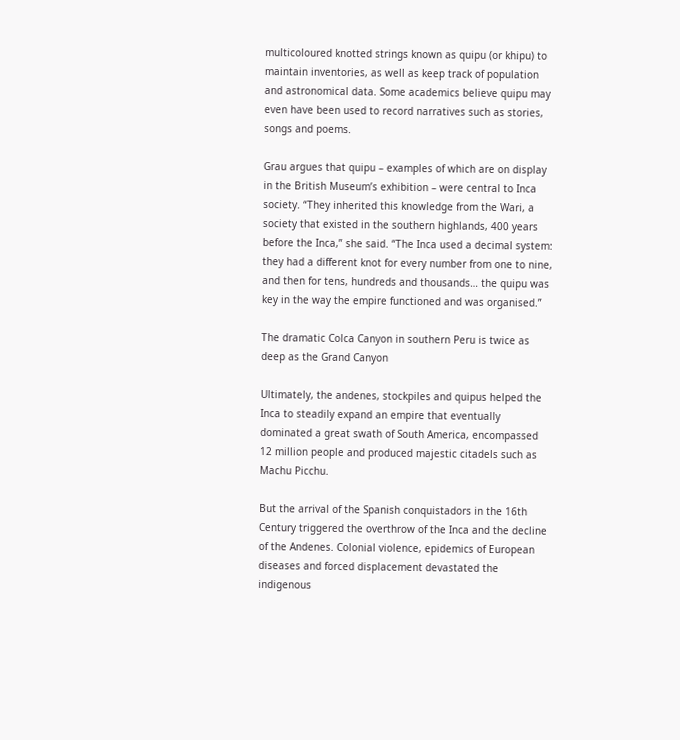multicoloured knotted strings known as quipu (or khipu) to maintain inventories, as well as keep track of population and astronomical data. Some academics believe quipu may even have been used to record narratives such as stories, songs and poems.

Grau argues that quipu – examples of which are on display in the British Museum’s exhibition – were central to Inca society. “They inherited this knowledge from the Wari, a society that existed in the southern highlands, 400 years before the Inca,” she said. “The Inca used a decimal system: they had a different knot for every number from one to nine, and then for tens, hundreds and thousands… the quipu was key in the way the empire functioned and was organised.”

The dramatic Colca Canyon in southern Peru is twice as deep as the Grand Canyon

Ultimately, the andenes, stockpiles and quipus helped the Inca to steadily expand an empire that eventually dominated a great swath of South America, encompassed 12 million people and produced majestic citadels such as Machu Picchu.

But the arrival of the Spanish conquistadors in the 16th Century triggered the overthrow of the Inca and the decline of the Andenes. Colonial violence, epidemics of European diseases and forced displacement devastated the indigenous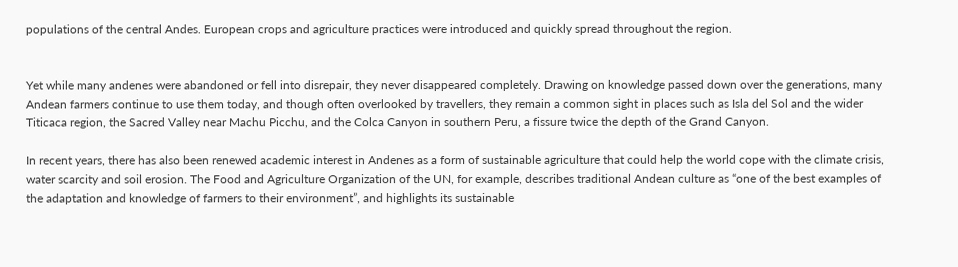populations of the central Andes. European crops and agriculture practices were introduced and quickly spread throughout the region.


Yet while many andenes were abandoned or fell into disrepair, they never disappeared completely. Drawing on knowledge passed down over the generations, many Andean farmers continue to use them today, and though often overlooked by travellers, they remain a common sight in places such as Isla del Sol and the wider Titicaca region, the Sacred Valley near Machu Picchu, and the Colca Canyon in southern Peru, a fissure twice the depth of the Grand Canyon.

In recent years, there has also been renewed academic interest in Andenes as a form of sustainable agriculture that could help the world cope with the climate crisis, water scarcity and soil erosion. The Food and Agriculture Organization of the UN, for example, describes traditional Andean culture as “one of the best examples of the adaptation and knowledge of farmers to their environment”, and highlights its sustainable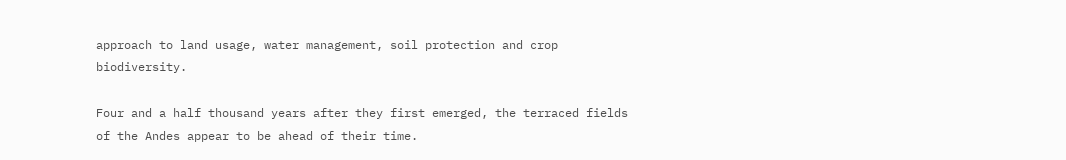approach to land usage, water management, soil protection and crop biodiversity.

Four and a half thousand years after they first emerged, the terraced fields of the Andes appear to be ahead of their time.